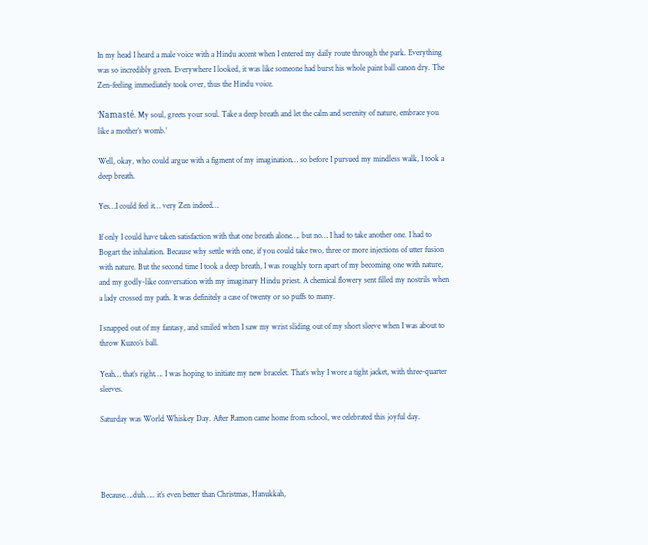In my head I heard a male voice with a Hindu accent when I entered my daily route through the park. Everything was so incredibly green. Everywhere I looked, it was like someone had burst his whole paint ball canon dry. The Zen-feeling immediately took over, thus the Hindu voice.

‘Namasté. My soul, greets your soul. Take a deep breath and let the calm and serenity of nature, embrace you like a mother’s womb.’

Well, okay, who could argue with a figment of my imagination… so before I pursued my mindless walk, I took a deep breath.

Yes…I could feel it… very Zen indeed…

If only I could have taken satisfaction with that one breath alone…. but no… I had to take another one. I had to Bogart the inhalation. Because why settle with one, if you could take two, three or more injections of utter fusion with nature. But the second time I took a deep breath, I was roughly torn apart of my becoming one with nature, and my godly-like conversation with my imaginary Hindu priest. A chemical flowery sent filled my nostrils when a lady crossed my path. It was definitely a case of twenty or so puffs to many.

I snapped out of my fantasy, and smiled when I saw my wrist sliding out of my short sleeve when I was about to throw Kuzco’s ball.

Yeah… that’s right…. I was hoping to initiate my new bracelet. That’s why I wore a tight jacket, with three-quarter sleeves.

Saturday was World Whiskey Day. After Ramon came home from school, we celebrated this joyful day.




Because….duh….. it’s even better than Christmas, Hanukkah,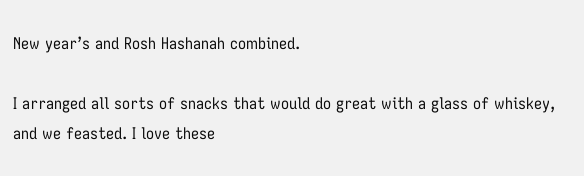New year’s and Rosh Hashanah combined.

I arranged all sorts of snacks that would do great with a glass of whiskey, and we feasted. I love these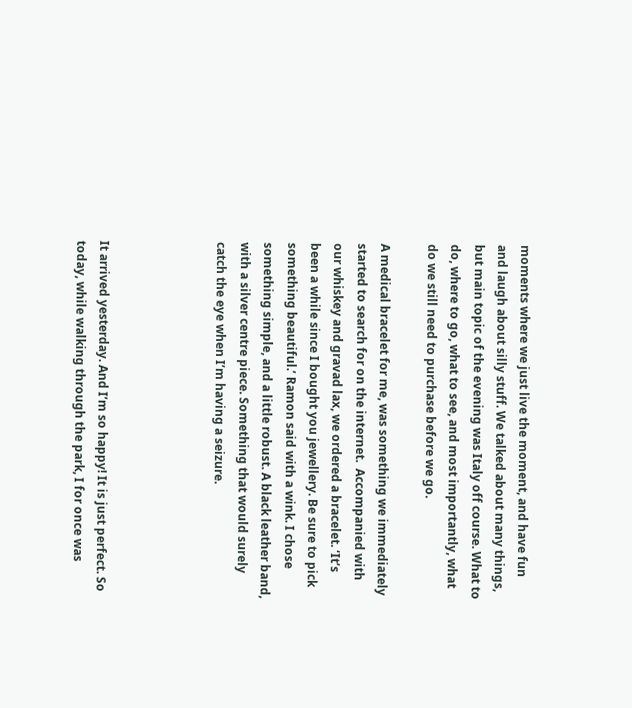moments where we just live the moment, and have fun and laugh about silly stuff. We talked about many things, but main topic of the evening was Italy off course. What to do, where to go, what to see, and most importantly, what do we still need to purchase before we go.

A medical bracelet for me, was something we immediately started to search for on the internet.  Accompanied with our whiskey and gravad lax, we ordered a bracelet. ‘It’s been a while since I bought you jewellery. Be sure to pick something beautiful.’ Ramon said with a wink. I chose something simple, and a little robust. A black leather band, with a silver centre piece. Something that would surely catch the eye when I’m having a seizure.




It arrived yesterday. And I’m so happy! It is just perfect. So today, while walking through the park, I for once was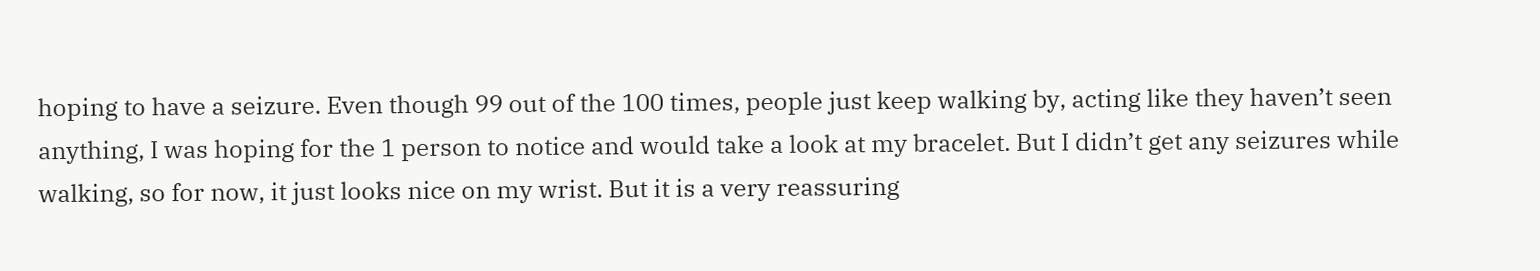hoping to have a seizure. Even though 99 out of the 100 times, people just keep walking by, acting like they haven’t seen anything, I was hoping for the 1 person to notice and would take a look at my bracelet. But I didn’t get any seizures while walking, so for now, it just looks nice on my wrist. But it is a very reassuring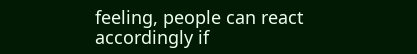feeling, people can react accordingly if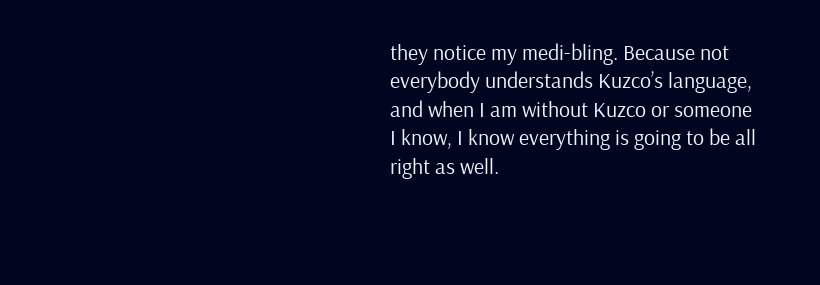they notice my medi-bling. Because not everybody understands Kuzco’s language, and when I am without Kuzco or someone I know, I know everything is going to be all right as well.